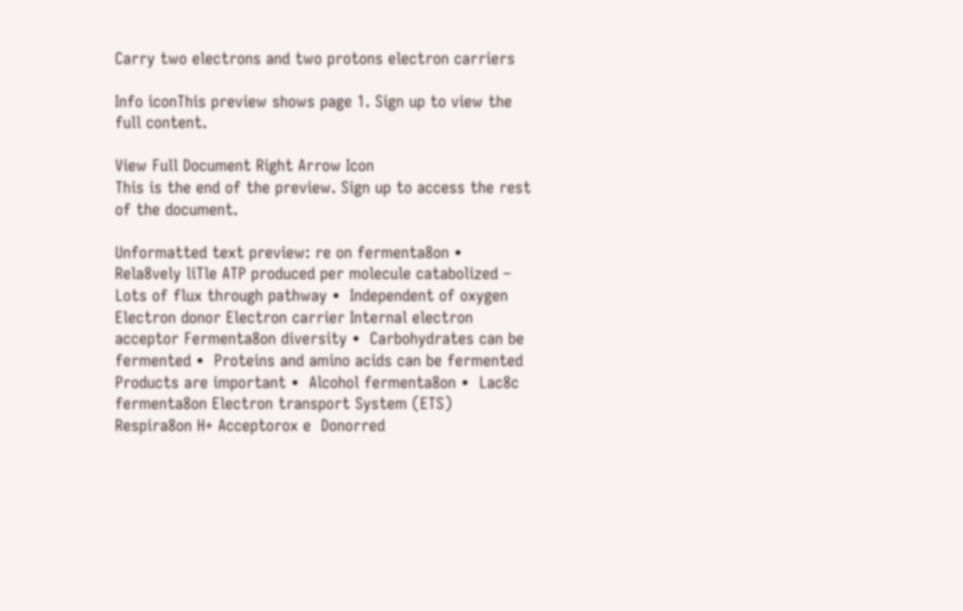Carry two electrons and two protons electron carriers

Info iconThis preview shows page 1. Sign up to view the full content.

View Full Document Right Arrow Icon
This is the end of the preview. Sign up to access the rest of the document.

Unformatted text preview: re on fermenta8on •  Rela8vely liTle ATP produced per molecule catabolized –  Lots of flux through pathway •  Independent of oxygen Electron donor Electron carrier Internal electron acceptor Fermenta8on diversity •  Carbohydrates can be fermented •  Proteins and amino acids can be fermented Products are important •  Alcohol fermenta8on •  Lac8c fermenta8on Electron transport System (ETS) Respira8on H+ Acceptorox e  Donorred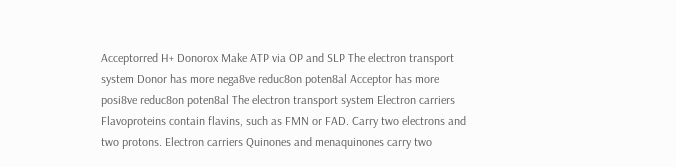Acceptorred H+ Donorox Make ATP via OP and SLP The electron transport system Donor has more nega8ve reduc8on poten8al Acceptor has more posi8ve reduc8on poten8al The electron transport system Electron carriers Flavoproteins contain flavins, such as FMN or FAD. Carry two electrons and two protons. Electron carriers Quinones and menaquinones carry two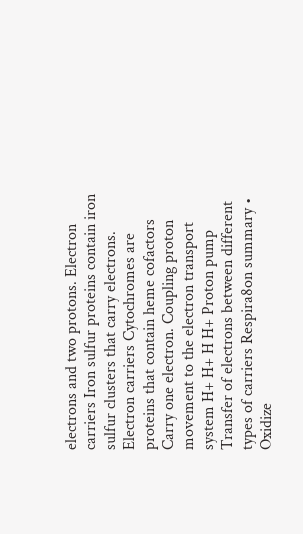electrons and two protons. Electron carriers Iron sulfur proteins contain iron sulfur clusters that carry electrons. Electron carriers Cytochromes are proteins that contain heme cofactors Carry one electron. Coupling proton movement to the electron transport system H+ H+ H H+ Proton pump Transfer of electrons between different types of carriers Respira8on summary •  Oxidize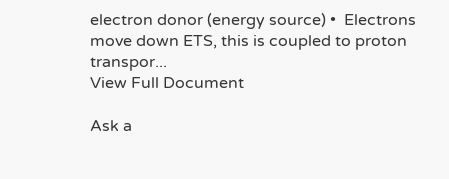electron donor (energy source) •  Electrons move down ETS, this is coupled to proton transpor...
View Full Document

Ask a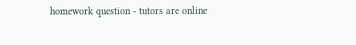homework question - tutors are online